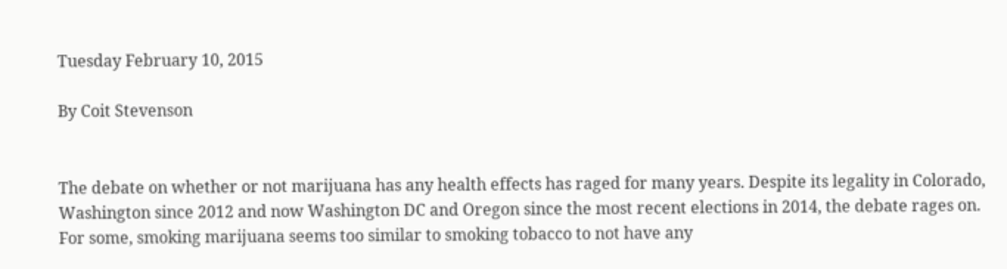Tuesday February 10, 2015

By Coit Stevenson


The debate on whether or not marijuana has any health effects has raged for many years. Despite its legality in Colorado, Washington since 2012 and now Washington DC and Oregon since the most recent elections in 2014, the debate rages on. For some, smoking marijuana seems too similar to smoking tobacco to not have any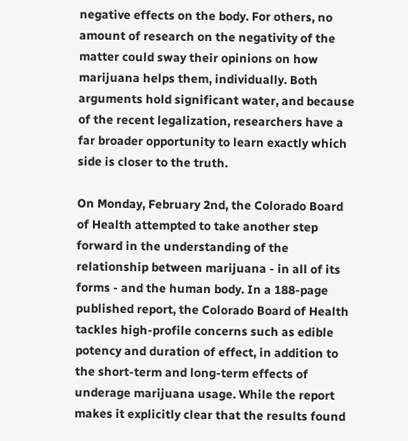negative effects on the body. For others, no amount of research on the negativity of the matter could sway their opinions on how marijuana helps them, individually. Both arguments hold significant water, and because of the recent legalization, researchers have a far broader opportunity to learn exactly which side is closer to the truth.

On Monday, February 2nd, the Colorado Board of Health attempted to take another step forward in the understanding of the relationship between marijuana - in all of its forms - and the human body. In a 188-page published report, the Colorado Board of Health tackles high-profile concerns such as edible potency and duration of effect, in addition to the short-term and long-term effects of underage marijuana usage. While the report makes it explicitly clear that the results found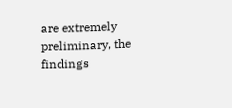are extremely preliminary, the findings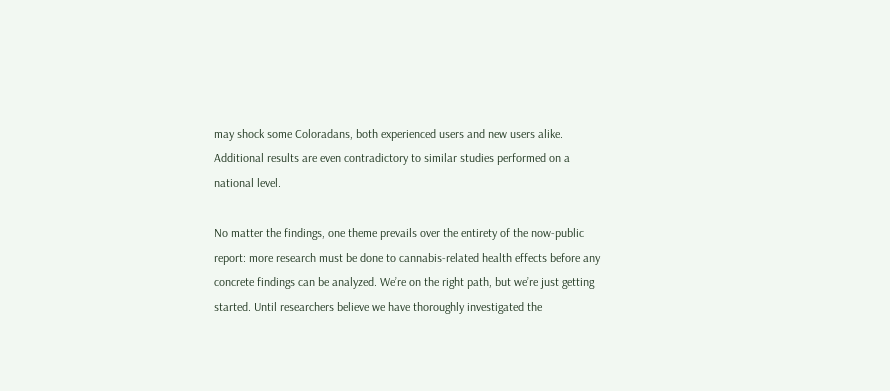may shock some Coloradans, both experienced users and new users alike. Additional results are even contradictory to similar studies performed on a national level.

No matter the findings, one theme prevails over the entirety of the now-public report: more research must be done to cannabis-related health effects before any concrete findings can be analyzed. We’re on the right path, but we’re just getting started. Until researchers believe we have thoroughly investigated the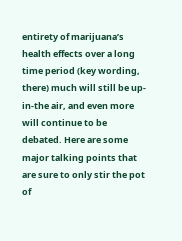entirety of marijuana’s health effects over a long time period (key wording, there) much will still be up-in-the air, and even more will continue to be debated. Here are some major talking points that are sure to only stir the pot of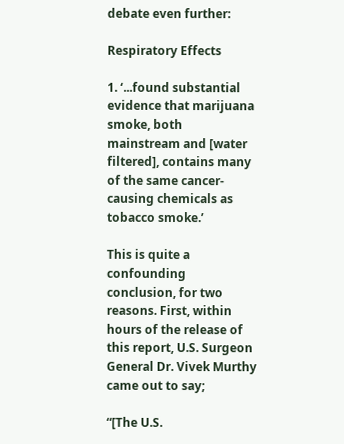debate even further:

Respiratory Effects

1. ‘...found substantial evidence that marijuana smoke, both mainstream and [water filtered], contains many of the same cancer-causing chemicals as tobacco smoke.’

This is quite a confounding conclusion, for two reasons. First, within hours of the release of this report, U.S. Surgeon General Dr. Vivek Murthy came out to say;

“[The U.S.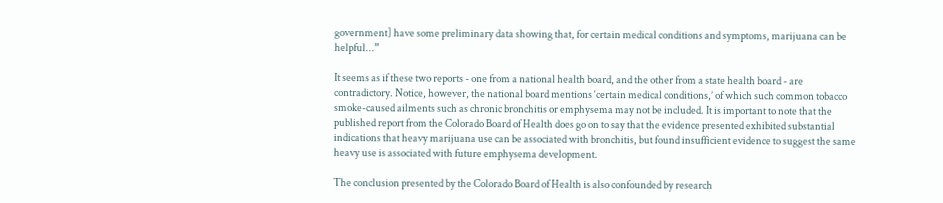government] have some preliminary data showing that, for certain medical conditions and symptoms, marijuana can be helpful...”

It seems as if these two reports - one from a national health board, and the other from a state health board - are contradictory. Notice, however, the national board mentions ‘certain medical conditions,’ of which such common tobacco smoke-caused ailments such as chronic bronchitis or emphysema may not be included. It is important to note that the published report from the Colorado Board of Health does go on to say that the evidence presented exhibited substantial indications that heavy marijuana use can be associated with bronchitis, but found insufficient evidence to suggest the same heavy use is associated with future emphysema development.

The conclusion presented by the Colorado Board of Health is also confounded by research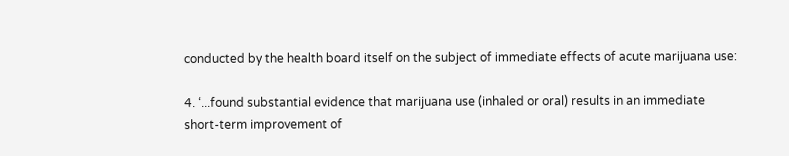conducted by the health board itself on the subject of immediate effects of acute marijuana use:

4. ‘...found substantial evidence that marijuana use (inhaled or oral) results in an immediate short-term improvement of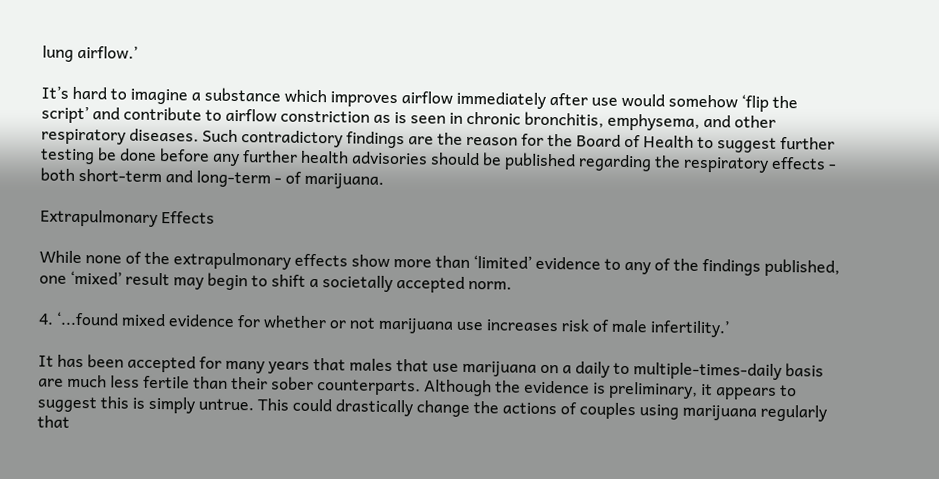lung airflow.’

It’s hard to imagine a substance which improves airflow immediately after use would somehow ‘flip the script’ and contribute to airflow constriction as is seen in chronic bronchitis, emphysema, and other respiratory diseases. Such contradictory findings are the reason for the Board of Health to suggest further testing be done before any further health advisories should be published regarding the respiratory effects - both short-term and long-term - of marijuana.

Extrapulmonary Effects

While none of the extrapulmonary effects show more than ‘limited’ evidence to any of the findings published, one ‘mixed’ result may begin to shift a societally accepted norm.

4. ‘...found mixed evidence for whether or not marijuana use increases risk of male infertility.’

It has been accepted for many years that males that use marijuana on a daily to multiple-times-daily basis are much less fertile than their sober counterparts. Although the evidence is preliminary, it appears to suggest this is simply untrue. This could drastically change the actions of couples using marijuana regularly that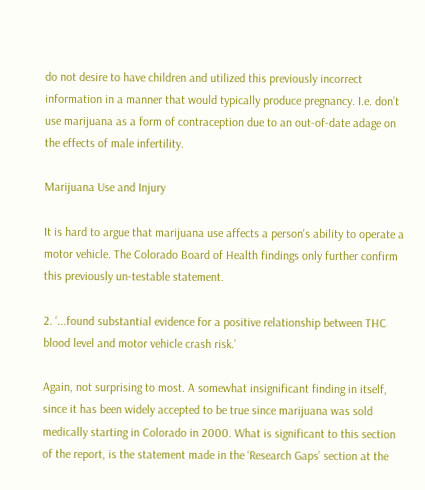do not desire to have children and utilized this previously incorrect information in a manner that would typically produce pregnancy. I.e. don’t use marijuana as a form of contraception due to an out-of-date adage on the effects of male infertility.

Marijuana Use and Injury

It is hard to argue that marijuana use affects a person's ability to operate a motor vehicle. The Colorado Board of Health findings only further confirm this previously un-testable statement.

2. ‘...found substantial evidence for a positive relationship between THC blood level and motor vehicle crash risk.’

Again, not surprising to most. A somewhat insignificant finding in itself, since it has been widely accepted to be true since marijuana was sold medically starting in Colorado in 2000. What is significant to this section of the report, is the statement made in the ‘Research Gaps’ section at the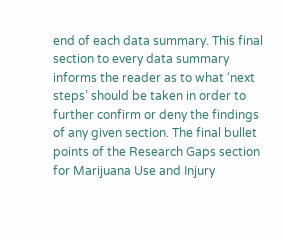end of each data summary. This final section to every data summary informs the reader as to what ‘next steps’ should be taken in order to further confirm or deny the findings of any given section. The final bullet points of the Research Gaps section for Marijuana Use and Injury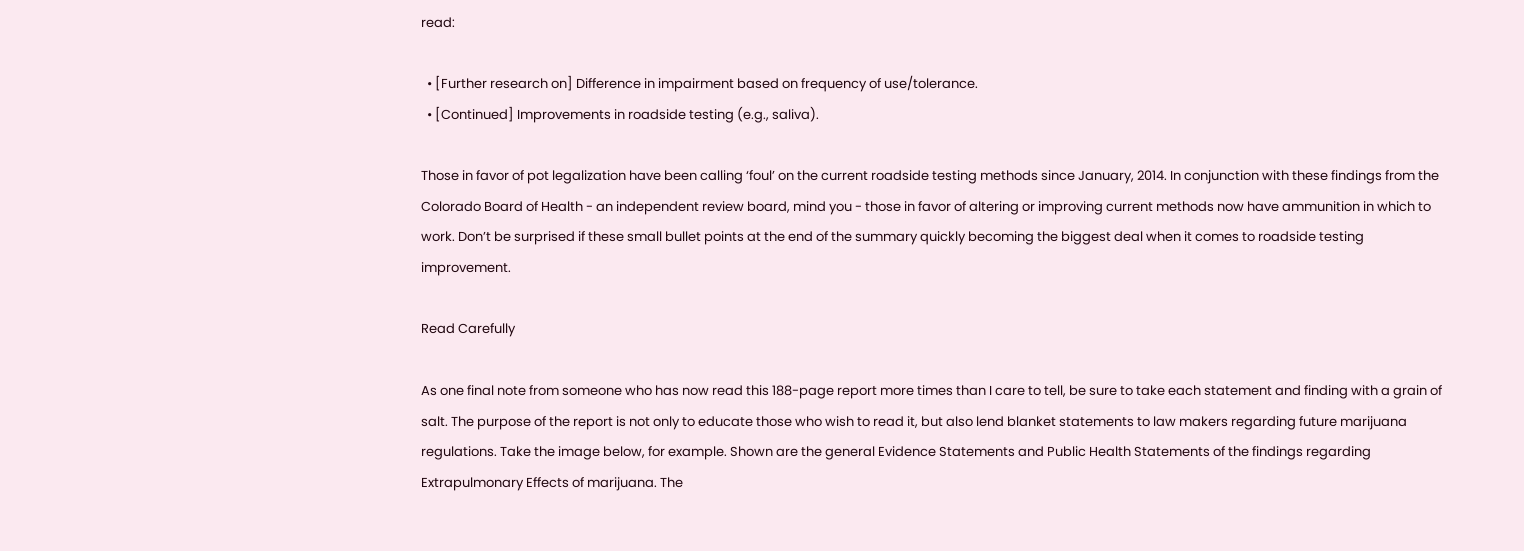read:

  • [Further research on] Difference in impairment based on frequency of use/tolerance.
  • [Continued] Improvements in roadside testing (e.g., saliva).

Those in favor of pot legalization have been calling ‘foul’ on the current roadside testing methods since January, 2014. In conjunction with these findings from the Colorado Board of Health - an independent review board, mind you - those in favor of altering or improving current methods now have ammunition in which to work. Don’t be surprised if these small bullet points at the end of the summary quickly becoming the biggest deal when it comes to roadside testing improvement.

Read Carefully

As one final note from someone who has now read this 188-page report more times than I care to tell, be sure to take each statement and finding with a grain of salt. The purpose of the report is not only to educate those who wish to read it, but also lend blanket statements to law makers regarding future marijuana regulations. Take the image below, for example. Shown are the general Evidence Statements and Public Health Statements of the findings regarding Extrapulmonary Effects of marijuana. The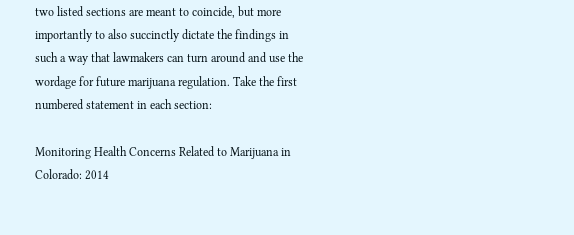two listed sections are meant to coincide, but more importantly to also succinctly dictate the findings in such a way that lawmakers can turn around and use the wordage for future marijuana regulation. Take the first numbered statement in each section:

Monitoring Health Concerns Related to Marijuana in Colorado: 2014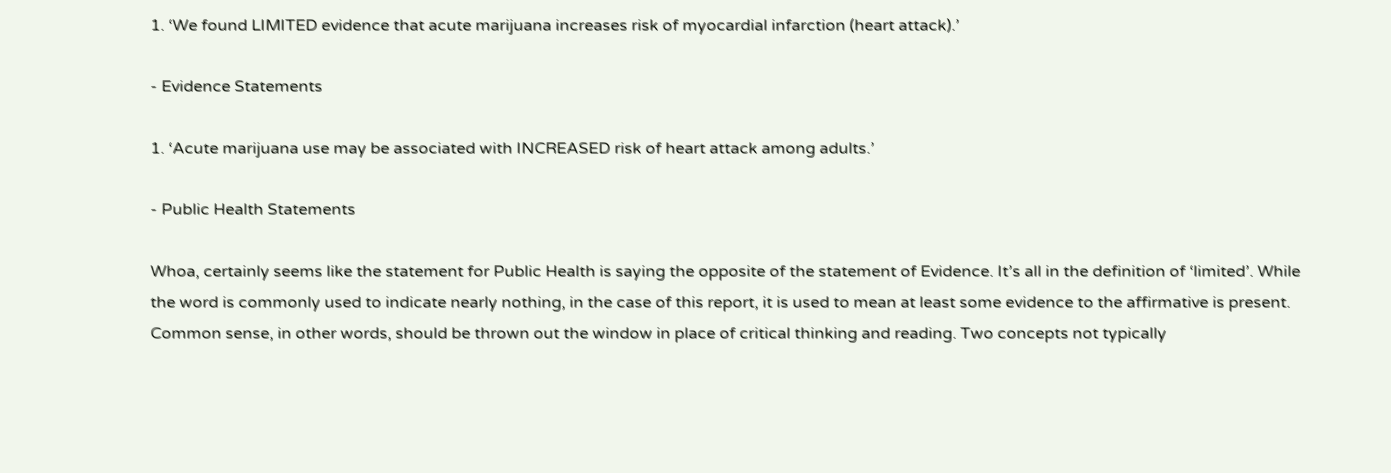1. ‘We found LIMITED evidence that acute marijuana increases risk of myocardial infarction (heart attack).’

- Evidence Statements

1. ‘Acute marijuana use may be associated with INCREASED risk of heart attack among adults.’

- Public Health Statements

Whoa, certainly seems like the statement for Public Health is saying the opposite of the statement of Evidence. It’s all in the definition of ‘limited’. While the word is commonly used to indicate nearly nothing, in the case of this report, it is used to mean at least some evidence to the affirmative is present. Common sense, in other words, should be thrown out the window in place of critical thinking and reading. Two concepts not typically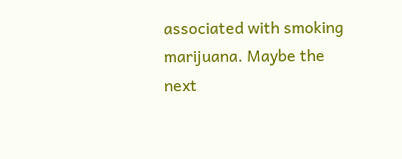associated with smoking marijuana. Maybe the next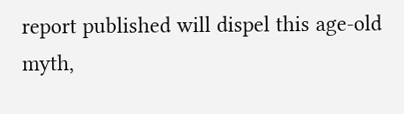report published will dispel this age-old myth,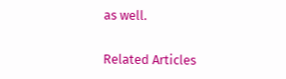as well.

Related Articles